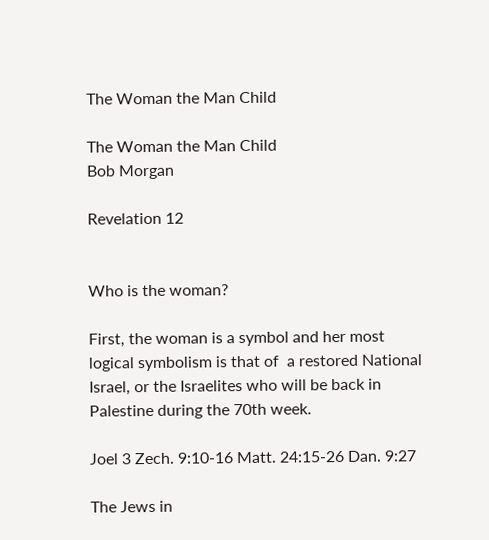The Woman the Man Child

The Woman the Man Child
Bob Morgan

Revelation 12


Who is the woman?

First, the woman is a symbol and her most logical symbolism is that of  a restored National Israel, or the Israelites who will be back in  Palestine during the 70th week.

Joel 3 Zech. 9:10-16 Matt. 24:15-26 Dan. 9:27

The Jews in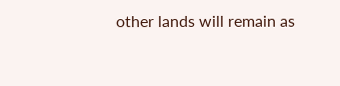other lands will remain as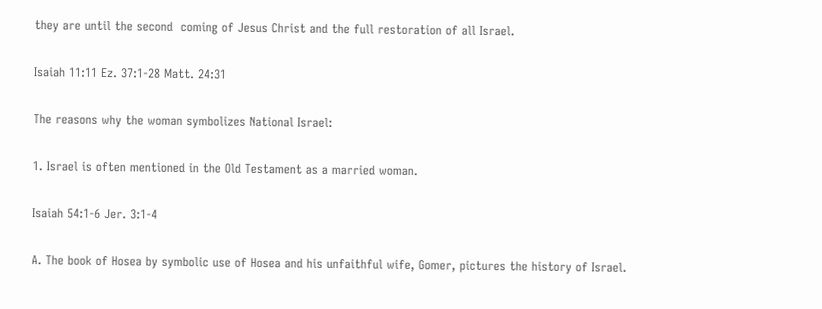they are until the second  coming of Jesus Christ and the full restoration of all Israel.

Isaiah 11:11 Ez. 37:1-28 Matt. 24:31

The reasons why the woman symbolizes National Israel:

1. Israel is often mentioned in the Old Testament as a married woman.

Isaiah 54:1-6 Jer. 3:1-4

A. The book of Hosea by symbolic use of Hosea and his unfaithful wife, Gomer, pictures the history of Israel.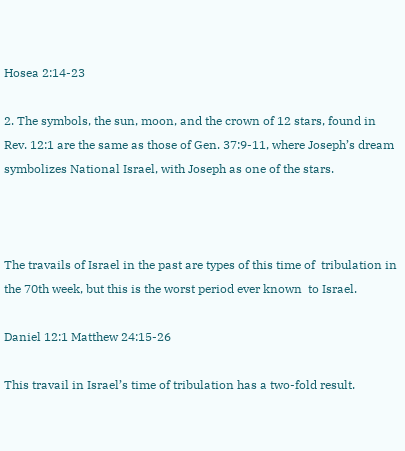Hosea 2:14-23

2. The symbols, the sun, moon, and the crown of 12 stars, found in  Rev. 12:1 are the same as those of Gen. 37:9-11, where Joseph’s dream  symbolizes National Israel, with Joseph as one of the stars.



The travails of Israel in the past are types of this time of  tribulation in the 70th week, but this is the worst period ever known  to Israel.

Daniel 12:1 Matthew 24:15-26

This travail in Israel’s time of tribulation has a two-fold result.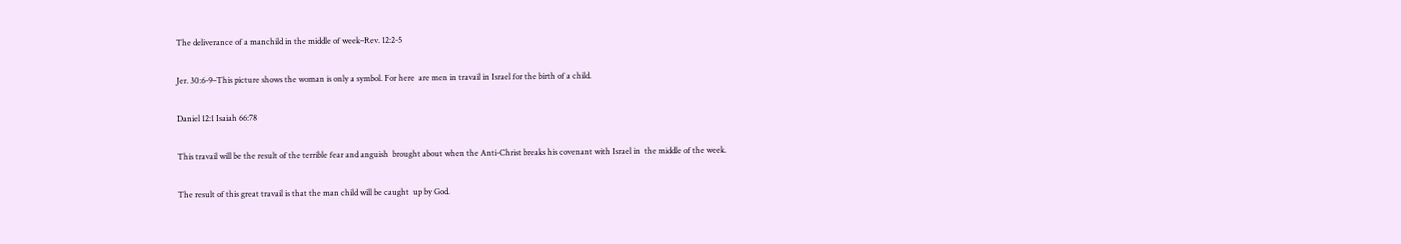The deliverance of a manchild in the middle of week–Rev. 12:2-5

Jer. 30:6-9–This picture shows the woman is only a symbol. For here  are men in travail in Israel for the birth of a child.

Daniel 12:1 Isaiah 66:78

This travail will be the result of the terrible fear and anguish  brought about when the Anti-Christ breaks his covenant with Israel in  the middle of the week.

The result of this great travail is that the man child will be caught  up by God.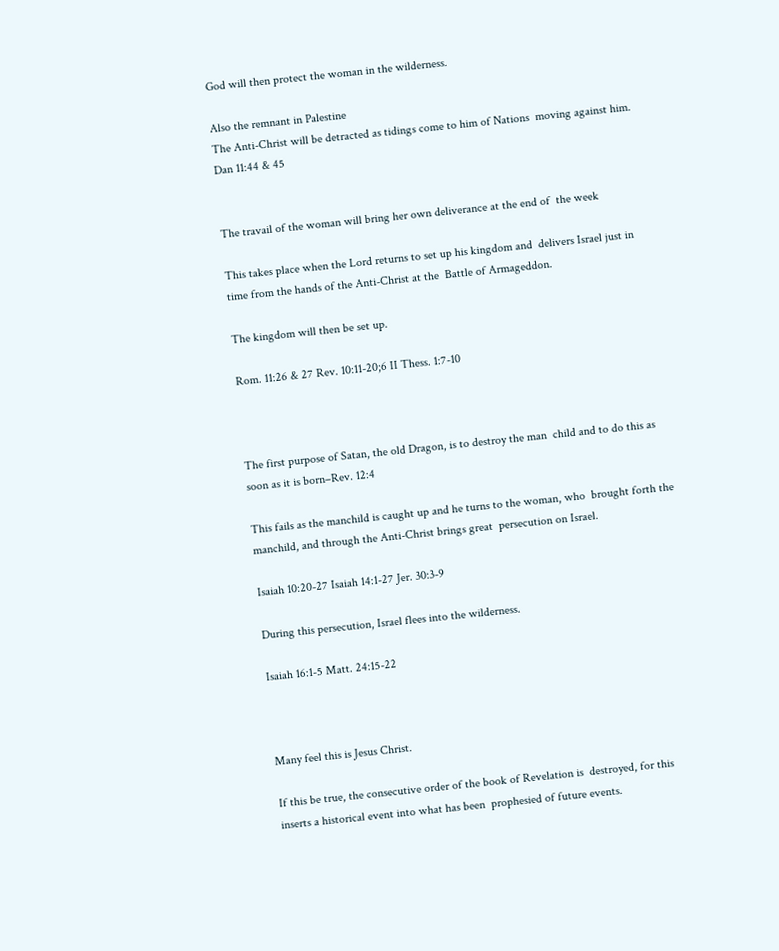God will then protect the woman in the wilderness.

Also the remnant in Palestine
The Anti-Christ will be detracted as tidings come to him of Nations  moving against him. Dan 11:44 & 45


The travail of the woman will bring her own deliverance at the end of  the week

This takes place when the Lord returns to set up his kingdom and  delivers Israel just in time from the hands of the Anti-Christ at the  Battle of Armageddon.

The kingdom will then be set up.

Rom. 11:26 & 27 Rev. 10:11-20;6 II Thess. 1:7-10



The first purpose of Satan, the old Dragon, is to destroy the man  child and to do this as soon as it is born–Rev. 12:4

This fails as the manchild is caught up and he turns to the woman, who  brought forth the manchild, and through the Anti-Christ brings great  persecution on Israel.

Isaiah 10:20-27 Isaiah 14:1-27 Jer. 30:3-9

During this persecution, Israel flees into the wilderness.

Isaiah 16:1-5 Matt. 24:15-22



Many feel this is Jesus Christ.

If this be true, the consecutive order of the book of Revelation is  destroyed, for this inserts a historical event into what has been  prophesied of future events.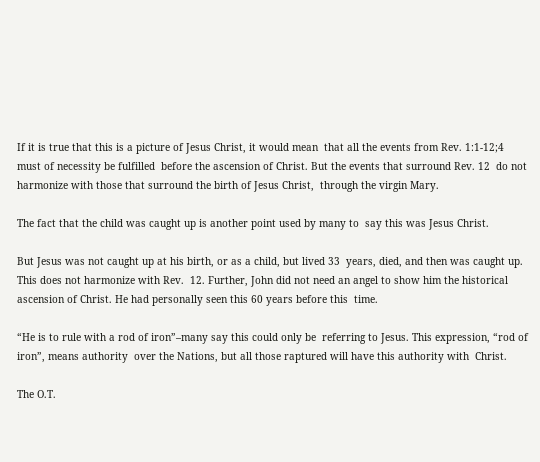If it is true that this is a picture of Jesus Christ, it would mean  that all the events from Rev. 1:1-12;4 must of necessity be fulfilled  before the ascension of Christ. But the events that surround Rev. 12  do not harmonize with those that surround the birth of Jesus Christ,  through the virgin Mary.

The fact that the child was caught up is another point used by many to  say this was Jesus Christ.

But Jesus was not caught up at his birth, or as a child, but lived 33  years, died, and then was caught up. This does not harmonize with Rev.  12. Further, John did not need an angel to show him the historical
ascension of Christ. He had personally seen this 60 years before this  time.

“He is to rule with a rod of iron”–many say this could only be  referring to Jesus. This expression, “rod of iron”, means authority  over the Nations, but all those raptured will have this authority with  Christ.

The O.T.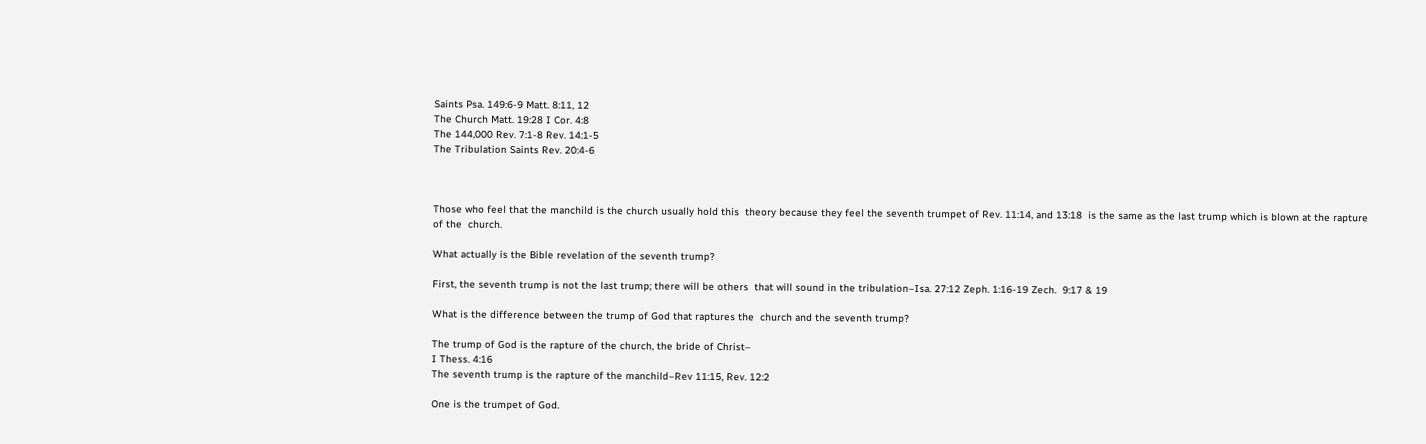Saints Psa. 149:6-9 Matt. 8:11, 12
The Church Matt. 19:28 I Cor. 4:8
The 144,000 Rev. 7:1-8 Rev. 14:1-5
The Tribulation Saints Rev. 20:4-6



Those who feel that the manchild is the church usually hold this  theory because they feel the seventh trumpet of Rev. 11:14, and 13:18  is the same as the last trump which is blown at the rapture of the  church.

What actually is the Bible revelation of the seventh trump?

First, the seventh trump is not the last trump; there will be others  that will sound in the tribulation–Isa. 27:12 Zeph. 1:16-19 Zech.  9:17 & 19

What is the difference between the trump of God that raptures the  church and the seventh trump?

The trump of God is the rapture of the church, the bride of Christ–
I Thess. 4:16
The seventh trump is the rapture of the manchild–Rev 11:15, Rev. 12:2

One is the trumpet of God.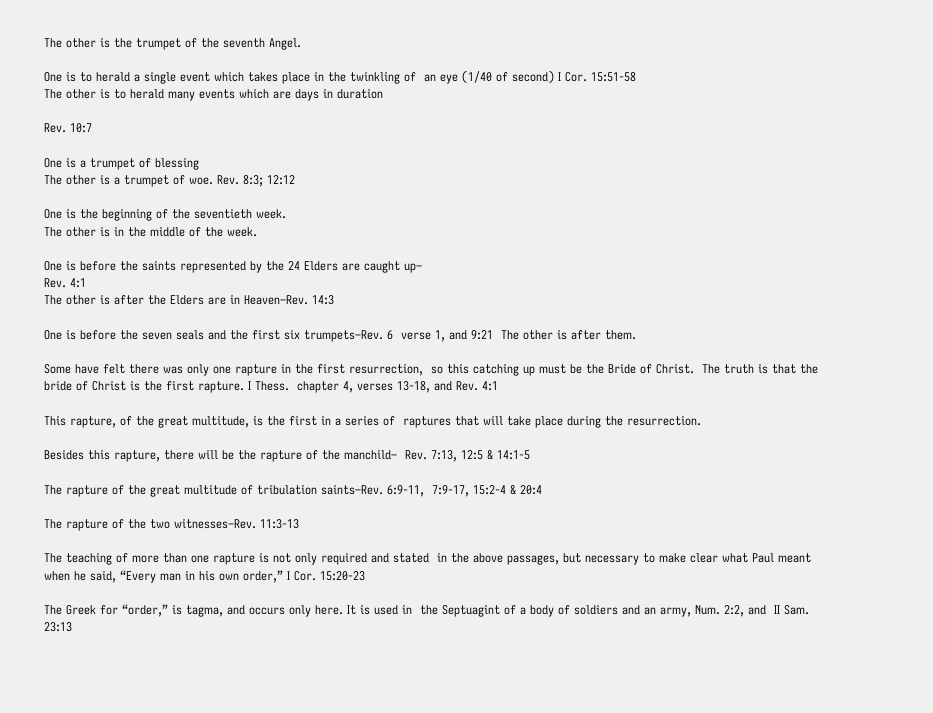The other is the trumpet of the seventh Angel.

One is to herald a single event which takes place in the twinkling of  an eye (1/40 of second) I Cor. 15:51-58
The other is to herald many events which are days in duration

Rev. 10:7

One is a trumpet of blessing
The other is a trumpet of woe. Rev. 8:3; 12:12

One is the beginning of the seventieth week.
The other is in the middle of the week.

One is before the saints represented by the 24 Elders are caught up–
Rev. 4:1
The other is after the Elders are in Heaven–Rev. 14:3

One is before the seven seals and the first six trumpets–Rev. 6  verse 1, and 9:21  The other is after them.

Some have felt there was only one rapture in the first resurrection,  so this catching up must be the Bride of Christ.  The truth is that the bride of Christ is the first rapture. I Thess.  chapter 4, verses 13-18, and Rev. 4:1

This rapture, of the great multitude, is the first in a series of  raptures that will take place during the resurrection.

Besides this rapture, there will be the rapture of the manchild–  Rev. 7:13, 12:5 & 14:1-5

The rapture of the great multitude of tribulation saints–Rev. 6:9-11,  7:9-17, 15:2-4 & 20:4

The rapture of the two witnesses–Rev. 11:3-13

The teaching of more than one rapture is not only required and stated  in the above passages, but necessary to make clear what Paul meant  when he said, “Every man in his own order,” I Cor. 15:20-23

The Greek for “order,” is tagma, and occurs only here. It is used in  the Septuagint of a body of soldiers and an army, Num. 2:2, and  II Sam. 23:13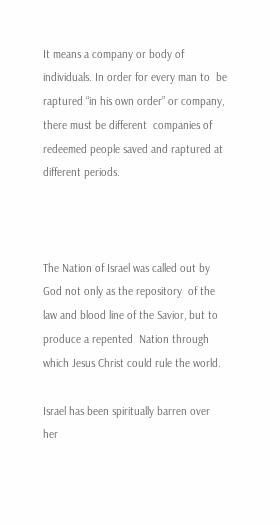It means a company or body of individuals. In order for every man to  be raptured “in his own order” or company, there must be different  companies of redeemed people saved and raptured at different periods.



The Nation of Israel was called out by God not only as the repository  of the law and blood line of the Savior, but to produce a repented  Nation through which Jesus Christ could rule the world.

Israel has been spiritually barren over her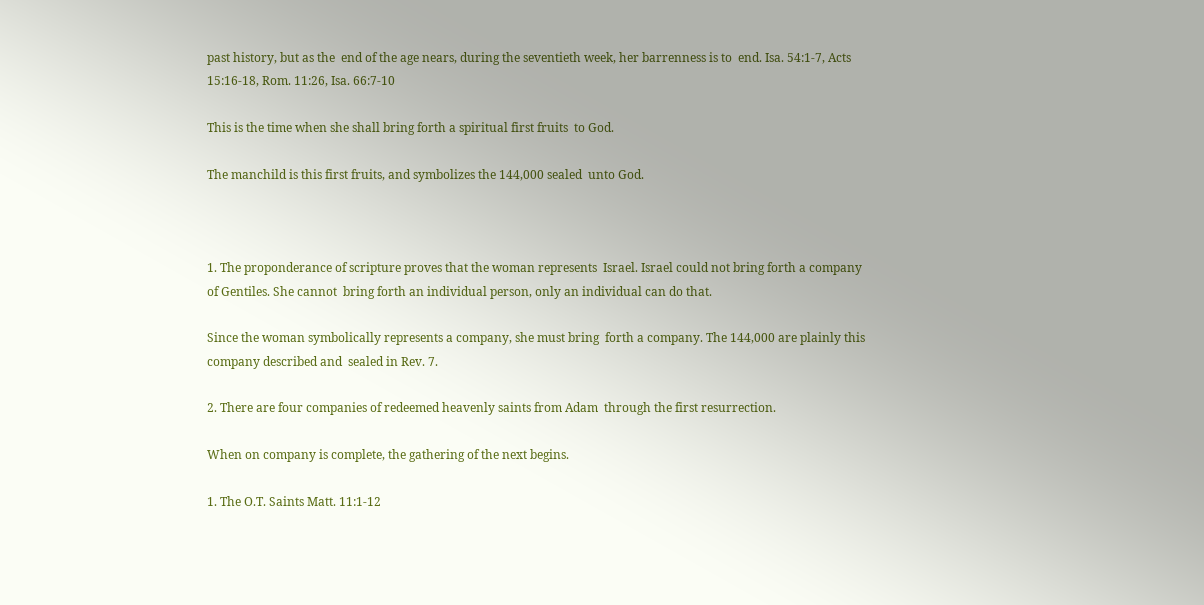past history, but as the  end of the age nears, during the seventieth week, her barrenness is to  end. Isa. 54:1-7, Acts 15:16-18, Rom. 11:26, Isa. 66:7-10

This is the time when she shall bring forth a spiritual first fruits  to God.

The manchild is this first fruits, and symbolizes the 144,000 sealed  unto God.



1. The proponderance of scripture proves that the woman represents  Israel. Israel could not bring forth a company of Gentiles. She cannot  bring forth an individual person, only an individual can do that.

Since the woman symbolically represents a company, she must bring  forth a company. The 144,000 are plainly this company described and  sealed in Rev. 7.

2. There are four companies of redeemed heavenly saints from Adam  through the first resurrection.

When on company is complete, the gathering of the next begins.

1. The O.T. Saints Matt. 11:1-12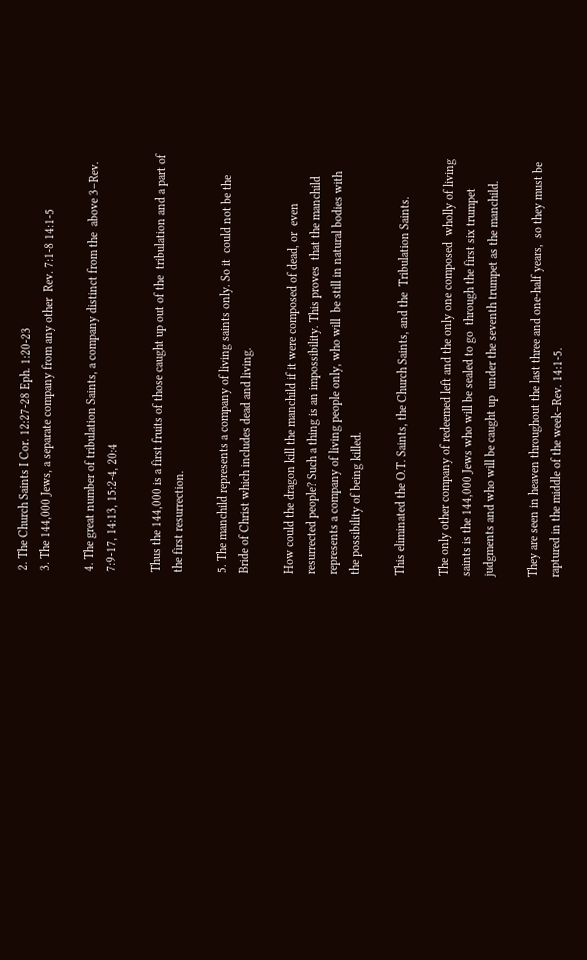2. The Church Saints I Cor. 12:27-28 Eph. 1:20-23
3. The 144,000 Jews, a separate company from any other  Rev. 7:1-8 14:1-5

4. The great number of tribulation Saints, a company distinct from the  above 3–Rev. 7:9-17, 14:13, 15:2-4, 20:4

Thus the 144,000 is a first fruits of those caught up out of the  tribulation and a part of the first resurrection.

5. The manchild represents a company of living saints only. So it  could not be the Bride of Christ which includes dead and living.

How could the dragon kill the manchild if it were composed of dead, or  even resurrected people? Such a thing is an impossibility. This proves  that the manchild represents a company of living people only, who will  be still in natural bodies with the possibility of being killed.

This eliminated the O.T. Saints, the Church Saints, and the  Tribulation Saints.

The only other company of redeemed left and the only one composed  wholly of living saints is the 144,000 Jews who will be sealed to go  through the first six trumpet judgments and who will be caught up  under the seventh trumpet as the manchild.

They are seen in heaven throughout the last three and one-half years,  so they must be raptured in the middle of the week–Rev. 14:1-5.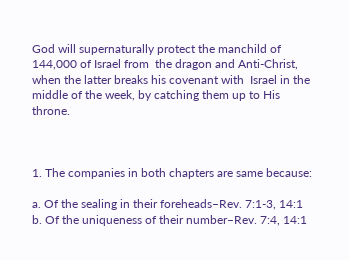God will supernaturally protect the manchild of 144,000 of Israel from  the dragon and Anti-Christ, when the latter breaks his covenant with  Israel in the middle of the week, by catching them up to His throne.



1. The companies in both chapters are same because:

a. Of the sealing in their foreheads–Rev. 7:1-3, 14:1
b. Of the uniqueness of their number–Rev. 7:4, 14:1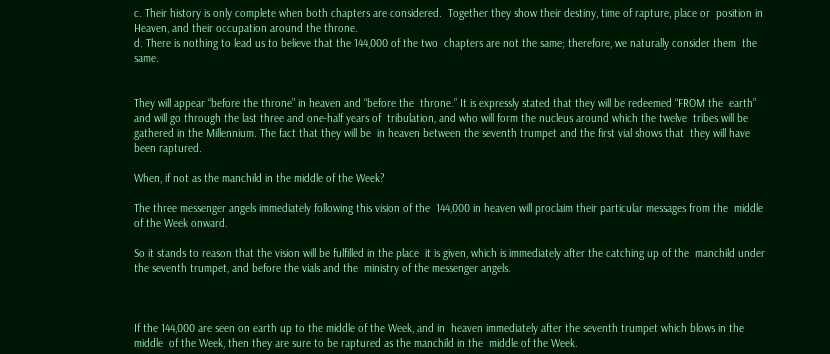c. Their history is only complete when both chapters are considered.  Together they show their destiny, time of rapture, place or  position in Heaven, and their occupation around the throne.
d. There is nothing to lead us to believe that the 144,000 of the two  chapters are not the same; therefore, we naturally consider them  the same.


They will appear “before the throne” in heaven and “before the  throne.” It is expressly stated that they will be redeemed “FROM the  earth” and will go through the last three and one-half years of  tribulation, and who will form the nucleus around which the twelve  tribes will be gathered in the Millennium. The fact that they will be  in heaven between the seventh trumpet and the first vial shows that  they will have been raptured.

When, if not as the manchild in the middle of the Week?

The three messenger angels immediately following this vision of the  144,000 in heaven will proclaim their particular messages from the  middle of the Week onward.

So it stands to reason that the vision will be fulfilled in the place  it is given, which is immediately after the catching up of the  manchild under the seventh trumpet, and before the vials and the  ministry of the messenger angels.



If the 144,000 are seen on earth up to the middle of the Week, and in  heaven immediately after the seventh trumpet which blows in the middle  of the Week, then they are sure to be raptured as the manchild in the  middle of the Week.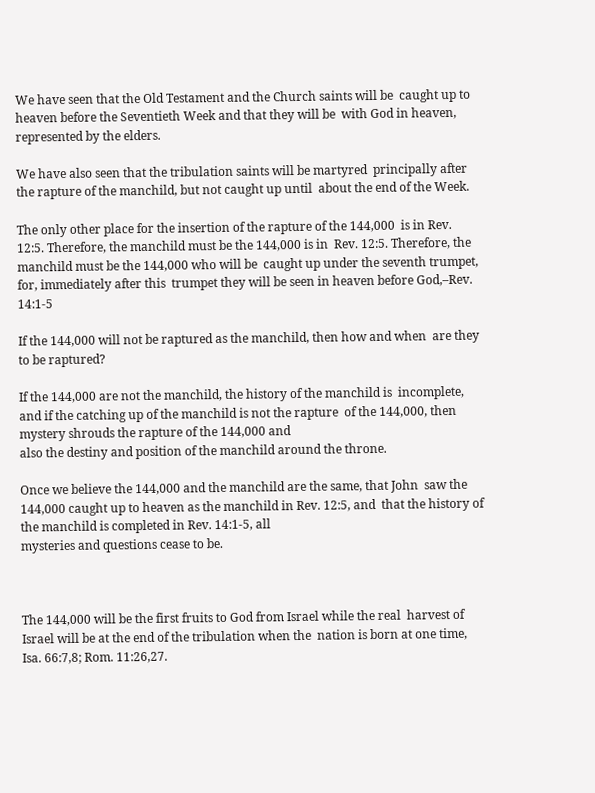We have seen that the Old Testament and the Church saints will be  caught up to heaven before the Seventieth Week and that they will be  with God in heaven, represented by the elders.

We have also seen that the tribulation saints will be martyred  principally after the rapture of the manchild, but not caught up until  about the end of the Week.

The only other place for the insertion of the rapture of the 144,000  is in Rev. 12:5. Therefore, the manchild must be the 144,000 is in  Rev. 12:5. Therefore, the manchild must be the 144,000 who will be  caught up under the seventh trumpet, for, immediately after this  trumpet they will be seen in heaven before God,–Rev. 14:1-5

If the 144,000 will not be raptured as the manchild, then how and when  are they to be raptured?

If the 144,000 are not the manchild, the history of the manchild is  incomplete, and if the catching up of the manchild is not the rapture  of the 144,000, then mystery shrouds the rapture of the 144,000 and
also the destiny and position of the manchild around the throne.

Once we believe the 144,000 and the manchild are the same, that John  saw the 144,000 caught up to heaven as the manchild in Rev. 12:5, and  that the history of the manchild is completed in Rev. 14:1-5, all
mysteries and questions cease to be.



The 144,000 will be the first fruits to God from Israel while the real  harvest of Israel will be at the end of the tribulation when the  nation is born at one time, Isa. 66:7,8; Rom. 11:26,27.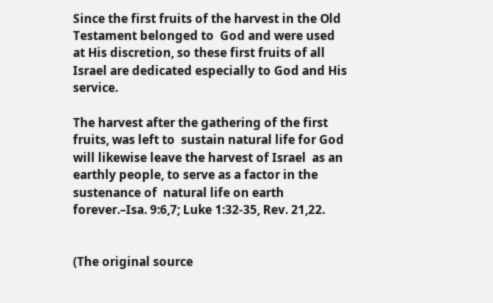Since the first fruits of the harvest in the Old Testament belonged to  God and were used at His discretion, so these first fruits of all  Israel are dedicated especially to God and His service.

The harvest after the gathering of the first fruits, was left to  sustain natural life for God will likewise leave the harvest of Israel  as an earthly people, to serve as a factor in the sustenance of  natural life on earth forever.–Isa. 9:6,7; Luke 1:32-35, Rev. 21,22.


(The original source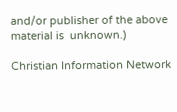and/or publisher of the above material is  unknown.)

Christian Information Network